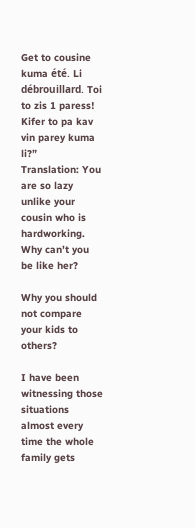Get to cousine kuma été. Li débrouillard. Toi to zis 1 paress! Kifer to pa kav vin parey kuma li?”
Translation: You are so lazy unlike your cousin who is hardworking. Why can’t you be like her?

Why you should not compare your kids to others?

I have been witnessing those situations almost every time the whole family gets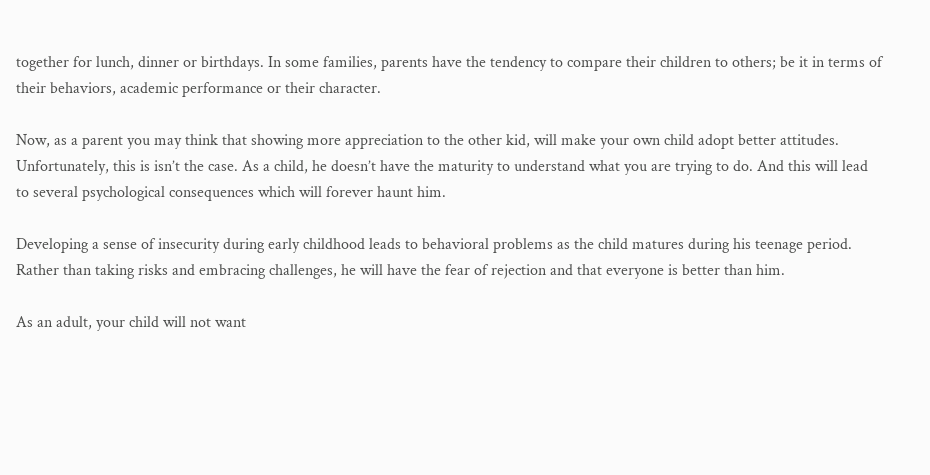together for lunch, dinner or birthdays. In some families, parents have the tendency to compare their children to others; be it in terms of their behaviors, academic performance or their character.

Now, as a parent you may think that showing more appreciation to the other kid, will make your own child adopt better attitudes. Unfortunately, this is isn’t the case. As a child, he doesn’t have the maturity to understand what you are trying to do. And this will lead to several psychological consequences which will forever haunt him.

Developing a sense of insecurity during early childhood leads to behavioral problems as the child matures during his teenage period. Rather than taking risks and embracing challenges, he will have the fear of rejection and that everyone is better than him.

As an adult, your child will not want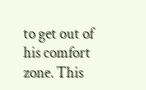to get out of his comfort zone. This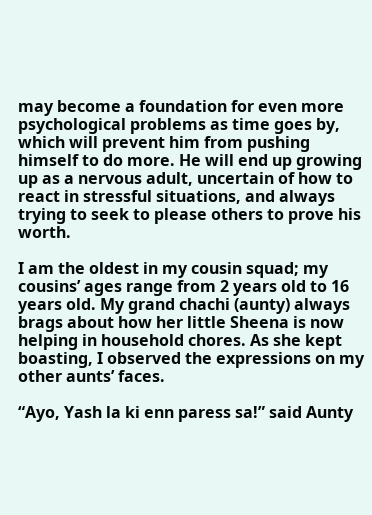may become a foundation for even more psychological problems as time goes by, which will prevent him from pushing himself to do more. He will end up growing up as a nervous adult, uncertain of how to react in stressful situations, and always trying to seek to please others to prove his worth.

I am the oldest in my cousin squad; my cousins’ ages range from 2 years old to 16 years old. My grand chachi (aunty) always brags about how her little Sheena is now helping in household chores. As she kept boasting, I observed the expressions on my other aunts’ faces.

“Ayo, Yash la ki enn paress sa!” said Aunty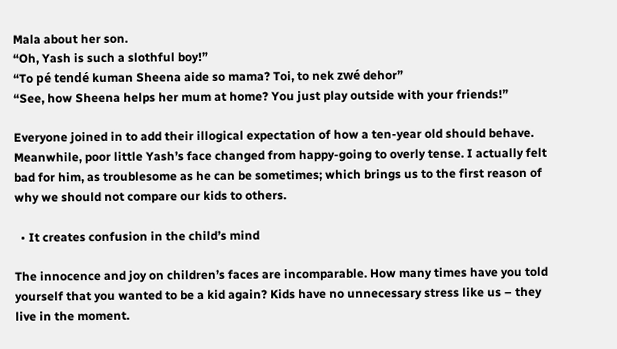Mala about her son.
“Oh, Yash is such a slothful boy!”
“To pé tendé kuman Sheena aide so mama? Toi, to nek zwé dehor”
“See, how Sheena helps her mum at home? You just play outside with your friends!”

Everyone joined in to add their illogical expectation of how a ten-year old should behave. Meanwhile, poor little Yash’s face changed from happy-going to overly tense. I actually felt bad for him, as troublesome as he can be sometimes; which brings us to the first reason of why we should not compare our kids to others.

  • It creates confusion in the child’s mind

The innocence and joy on children’s faces are incomparable. How many times have you told yourself that you wanted to be a kid again? Kids have no unnecessary stress like us – they live in the moment.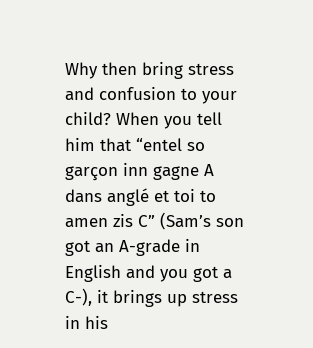Why then bring stress and confusion to your child? When you tell him that “entel so garçon inn gagne A dans anglé et toi to amen zis C” (Sam’s son got an A-grade in English and you got a C-), it brings up stress in his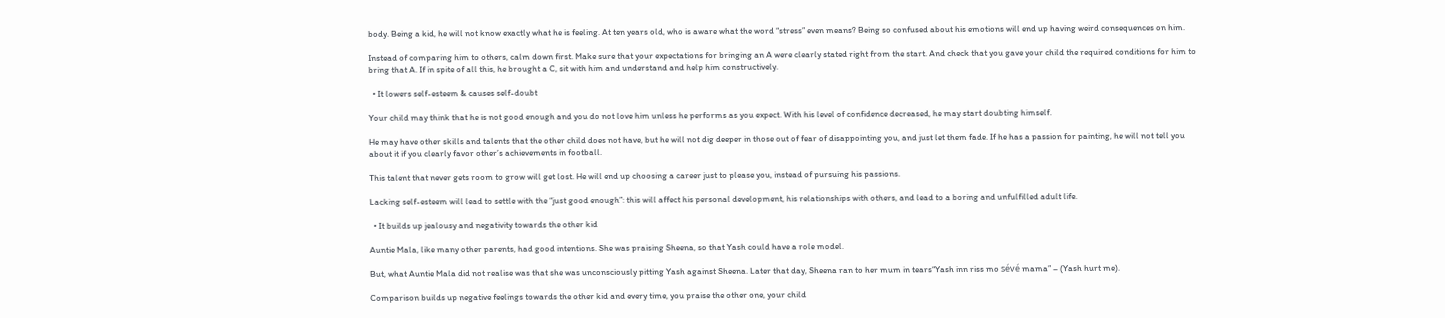body. Being a kid, he will not know exactly what he is feeling. At ten years old, who is aware what the word “stress” even means? Being so confused about his emotions will end up having weird consequences on him.

Instead of comparing him to others, calm down first. Make sure that your expectations for bringing an A were clearly stated right from the start. And check that you gave your child the required conditions for him to bring that A. If in spite of all this, he brought a C, sit with him and understand and help him constructively.

  • It lowers self-esteem & causes self-doubt

Your child may think that he is not good enough and you do not love him unless he performs as you expect. With his level of confidence decreased, he may start doubting himself.

He may have other skills and talents that the other child does not have, but he will not dig deeper in those out of fear of disappointing you, and just let them fade. If he has a passion for painting, he will not tell you about it if you clearly favor other’s achievements in football.

This talent that never gets room to grow will get lost. He will end up choosing a career just to please you, instead of pursuing his passions.

Lacking self-esteem will lead to settle with the “just good enough”: this will affect his personal development, his relationships with others, and lead to a boring and unfulfilled adult life.

  • It builds up jealousy and negativity towards the other kid

Auntie Mala, like many other parents, had good intentions. She was praising Sheena, so that Yash could have a role model.

But, what Auntie Mala did not realise was that she was unconsciously pitting Yash against Sheena. Later that day, Sheena ran to her mum in tears“Yash inn riss mo sévé mama” – (Yash hurt me).

Comparison builds up negative feelings towards the other kid and every time, you praise the other one, your child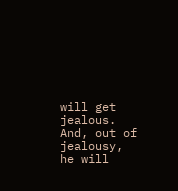will get jealous. And, out of jealousy, he will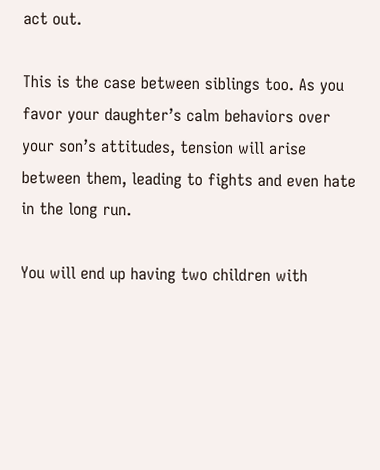act out.

This is the case between siblings too. As you favor your daughter’s calm behaviors over your son’s attitudes, tension will arise between them, leading to fights and even hate in the long run.

You will end up having two children with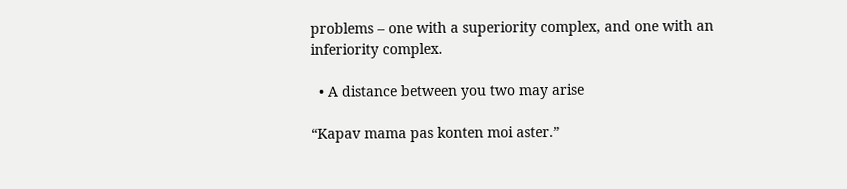problems – one with a superiority complex, and one with an inferiority complex.

  • A distance between you two may arise

“Kapav mama pas konten moi aster.”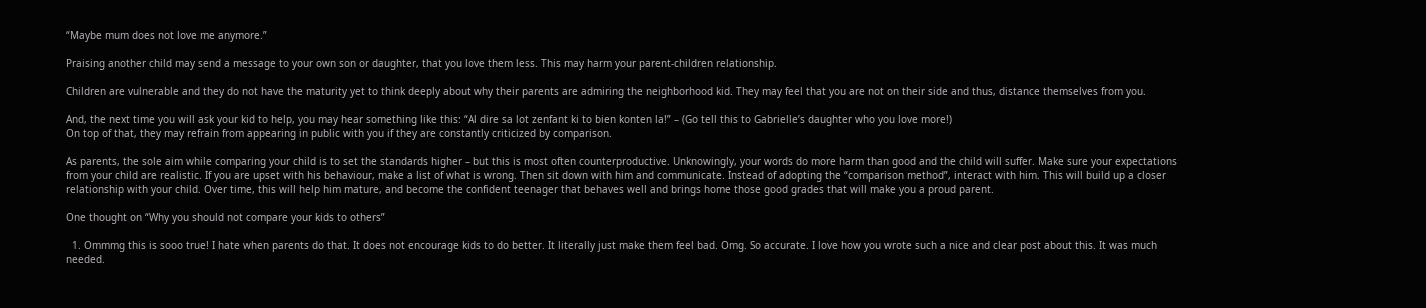“Maybe mum does not love me anymore.”

Praising another child may send a message to your own son or daughter, that you love them less. This may harm your parent-children relationship.

Children are vulnerable and they do not have the maturity yet to think deeply about why their parents are admiring the neighborhood kid. They may feel that you are not on their side and thus, distance themselves from you.

And, the next time you will ask your kid to help, you may hear something like this: “Al dire sa lot zenfant ki to bien konten la!” – (Go tell this to Gabrielle’s daughter who you love more!)
On top of that, they may refrain from appearing in public with you if they are constantly criticized by comparison.

As parents, the sole aim while comparing your child is to set the standards higher – but this is most often counterproductive. Unknowingly, your words do more harm than good and the child will suffer. Make sure your expectations from your child are realistic. If you are upset with his behaviour, make a list of what is wrong. Then sit down with him and communicate. Instead of adopting the “comparison method”, interact with him. This will build up a closer relationship with your child. Over time, this will help him mature, and become the confident teenager that behaves well and brings home those good grades that will make you a proud parent.

One thought on “Why you should not compare your kids to others”

  1. Ommmg this is sooo true! I hate when parents do that. It does not encourage kids to do better. It literally just make them feel bad. Omg. So accurate. I love how you wrote such a nice and clear post about this. It was much needed.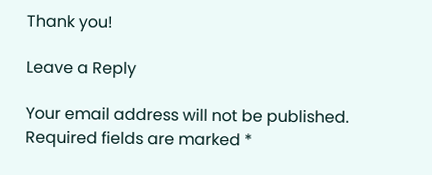Thank you!

Leave a Reply

Your email address will not be published. Required fields are marked *